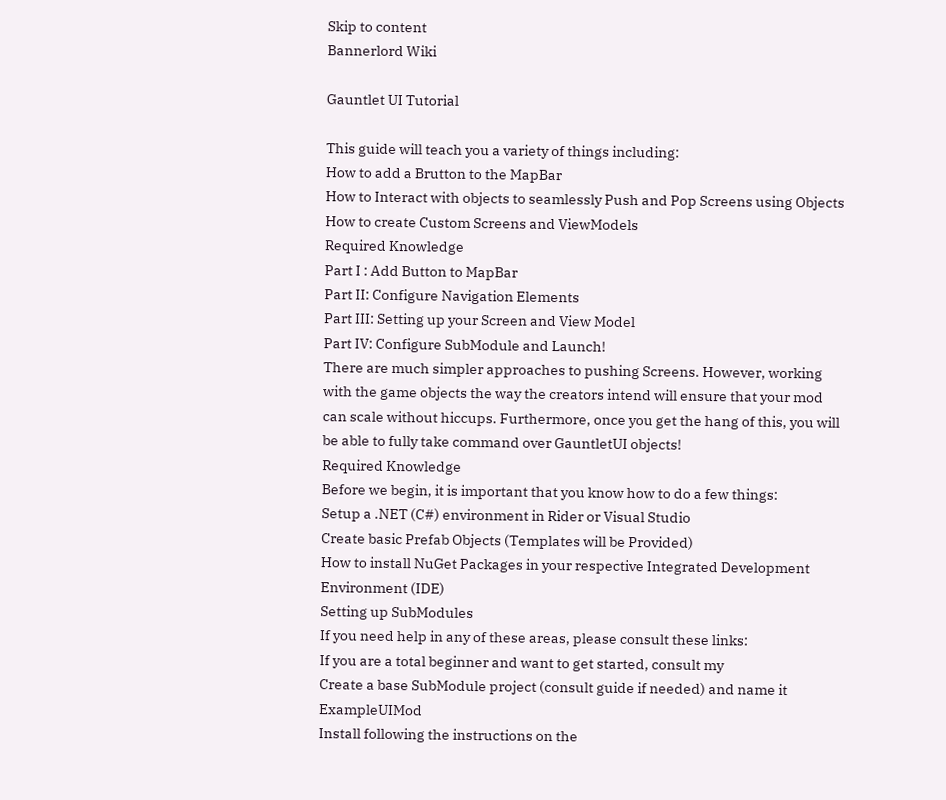Skip to content
Bannerlord Wiki

Gauntlet UI Tutorial

This guide will teach you a variety of things including:
How to add a Brutton to the MapBar
How to Interact with objects to seamlessly Push and Pop Screens using Objects
How to create Custom Screens and ViewModels
Required Knowledge
Part I : Add Button to MapBar
Part II: Configure Navigation Elements
Part III: Setting up your Screen and View Model
Part IV: Configure SubModule and Launch!
There are much simpler approaches to pushing Screens. However, working with the game objects the way the creators intend will ensure that your mod can scale without hiccups. Furthermore, once you get the hang of this, you will be able to fully take command over GauntletUI objects!
Required Knowledge
Before we begin, it is important that you know how to do a few things:
Setup a .NET (C#) environment in Rider or Visual Studio
Create basic Prefab Objects (Templates will be Provided)
How to install NuGet Packages in your respective Integrated Development Environment (IDE)
Setting up SubModules
If you need help in any of these areas, please consult these links:
If you are a total beginner and want to get started, consult my
Create a base SubModule project (consult guide if needed) and name it ExampleUIMod
Install following the instructions on the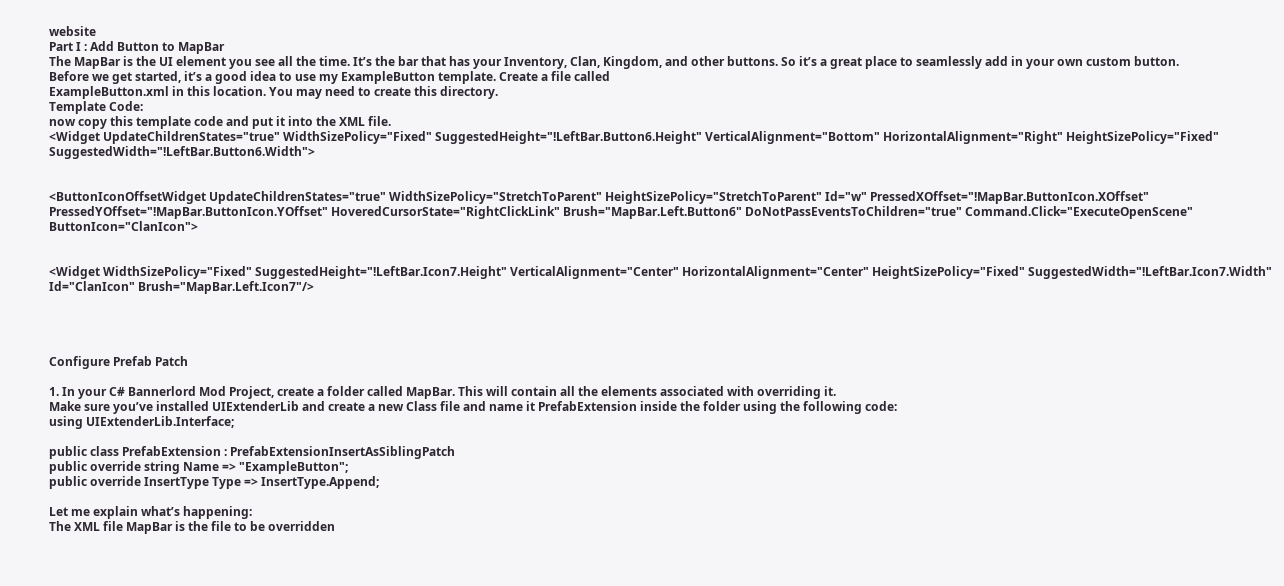website
Part I : Add Button to MapBar
The MapBar is the UI element you see all the time. It’s the bar that has your Inventory, Clan, Kingdom, and other buttons. So it’s a great place to seamlessly add in your own custom button.
Before we get started, it’s a good idea to use my ExampleButton template. Create a file called
ExampleButton.xml in this location. You may need to create this directory.
Template Code:
now copy this template code and put it into the XML file.
<Widget UpdateChildrenStates="true" WidthSizePolicy="Fixed" SuggestedHeight="!LeftBar.Button6.Height" VerticalAlignment="Bottom" HorizontalAlignment="Right" HeightSizePolicy="Fixed" SuggestedWidth="!LeftBar.Button6.Width">


<ButtonIconOffsetWidget UpdateChildrenStates="true" WidthSizePolicy="StretchToParent" HeightSizePolicy="StretchToParent" Id="w" PressedXOffset="!MapBar.ButtonIcon.XOffset" PressedYOffset="!MapBar.ButtonIcon.YOffset" HoveredCursorState="RightClickLink" Brush="MapBar.Left.Button6" DoNotPassEventsToChildren="true" Command.Click="ExecuteOpenScene" ButtonIcon="ClanIcon">


<Widget WidthSizePolicy="Fixed" SuggestedHeight="!LeftBar.Icon7.Height" VerticalAlignment="Center" HorizontalAlignment="Center" HeightSizePolicy="Fixed" SuggestedWidth="!LeftBar.Icon7.Width" Id="ClanIcon" Brush="MapBar.Left.Icon7"/>




Configure Prefab Patch

1. In your C# Bannerlord Mod Project, create a folder called MapBar. This will contain all the elements associated with overriding it.
Make sure you’ve installed UIExtenderLib and create a new Class file and name it PrefabExtension inside the folder using the following code:
using UIExtenderLib.Interface;

public class PrefabExtension : PrefabExtensionInsertAsSiblingPatch
public override string Name => "ExampleButton";
public override InsertType Type => InsertType.Append;

Let me explain what’s happening:
The XML file MapBar is the file to be overridden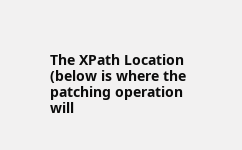The XPath Location (below is where the patching operation will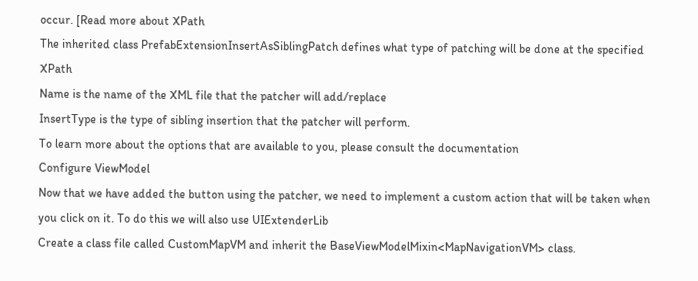occur. [Read more about XPath
The inherited class PrefabExtensionInsertAsSiblingPatch defines what type of patching will be done at the specified XPath
Name is the name of the XML file that the patcher will add/replace
InsertType is the type of sibling insertion that the patcher will perform.
To learn more about the options that are available to you, please consult the documentation
Configure ViewModel
Now that we have added the button using the patcher, we need to implement a custom action that will be taken when you click on it. To do this we will also use UIExtenderLib
Create a class file called CustomMapVM and inherit the BaseViewModelMixin<MapNavigationVM> class.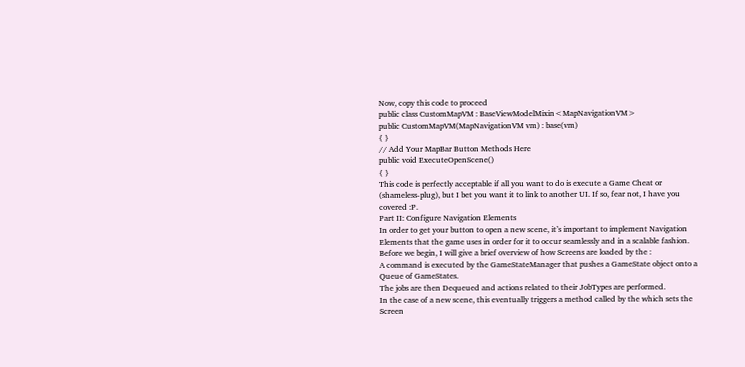Now, copy this code to proceed
public class CustomMapVM : BaseViewModelMixin<MapNavigationVM>
public CustomMapVM(MapNavigationVM vm) : base(vm)
{ }
// Add Your MapBar Button Methods Here
public void ExecuteOpenScene()
{ }
This code is perfectly acceptable if all you want to do is execute a Game Cheat or (shameless-plug), but I bet you want it to link to another UI. If so, fear not, I have you covered :P.
Part II: Configure Navigation Elements
In order to get your button to open a new scene, it’s important to implement Navigation Elements that the game uses in order for it to occur seamlessly and in a scalable fashion. Before we begin, I will give a brief overview of how Screens are loaded by the :
A command is executed by the GameStateManager that pushes a GameState object onto a Queue of GameStates.
The jobs are then Dequeued and actions related to their JobTypes are performed.
In the case of a new scene, this eventually triggers a method called by the which sets the Screen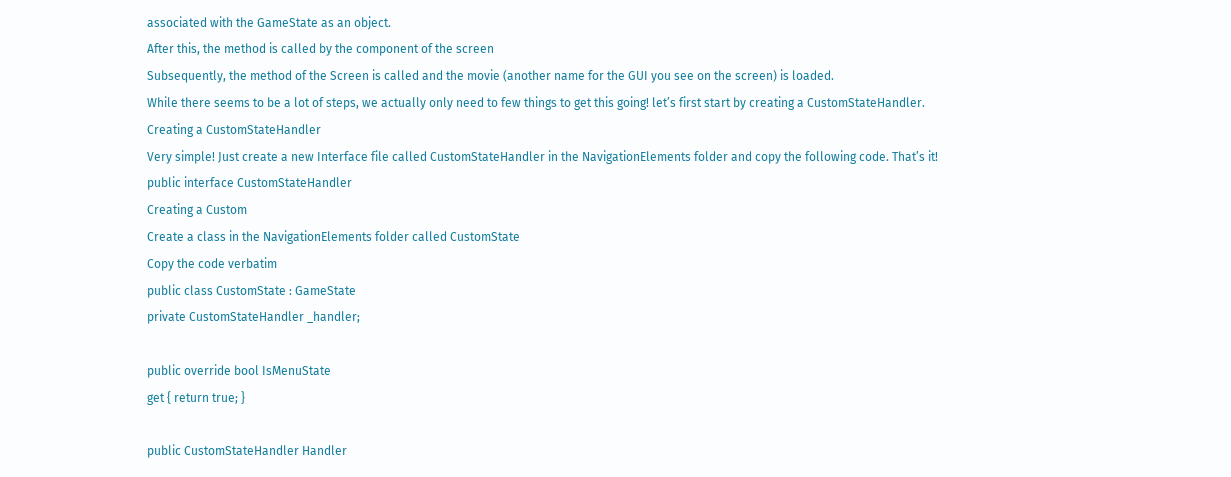associated with the GameState as an object.
After this, the method is called by the component of the screen
Subsequently, the method of the Screen is called and the movie (another name for the GUI you see on the screen) is loaded.
While there seems to be a lot of steps, we actually only need to few things to get this going! let’s first start by creating a CustomStateHandler.
Creating a CustomStateHandler
Very simple! Just create a new Interface file called CustomStateHandler in the NavigationElements folder and copy the following code. That’s it!
public interface CustomStateHandler
Creating a Custom
Create a class in the NavigationElements folder called CustomState
Copy the code verbatim
public class CustomState : GameState
private CustomStateHandler _handler;

public override bool IsMenuState
get { return true; }

public CustomStateHandler Handler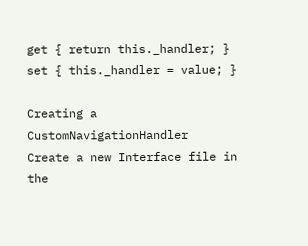get { return this._handler; }
set { this._handler = value; }

Creating a CustomNavigationHandler
Create a new Interface file in the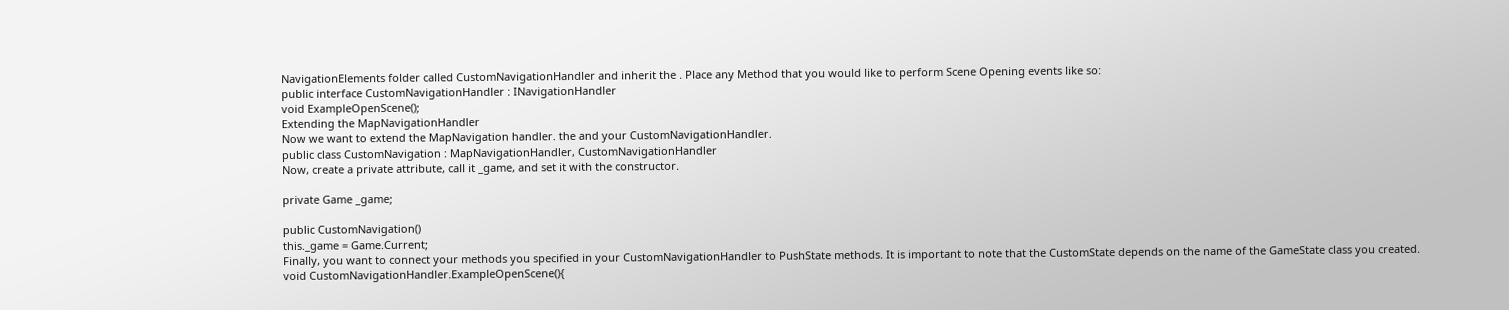NavigationElements folder called CustomNavigationHandler and inherit the . Place any Method that you would like to perform Scene Opening events like so:
public interface CustomNavigationHandler : INavigationHandler
void ExampleOpenScene();
Extending the MapNavigationHandler
Now we want to extend the MapNavigation handler. the and your CustomNavigationHandler.
public class CustomNavigation : MapNavigationHandler, CustomNavigationHandler
Now, create a private attribute, call it _game, and set it with the constructor.

private Game _game;

public CustomNavigation()
this._game = Game.Current;
Finally, you want to connect your methods you specified in your CustomNavigationHandler to PushState methods. It is important to note that the CustomState depends on the name of the GameState class you created.
void CustomNavigationHandler.ExampleOpenScene(){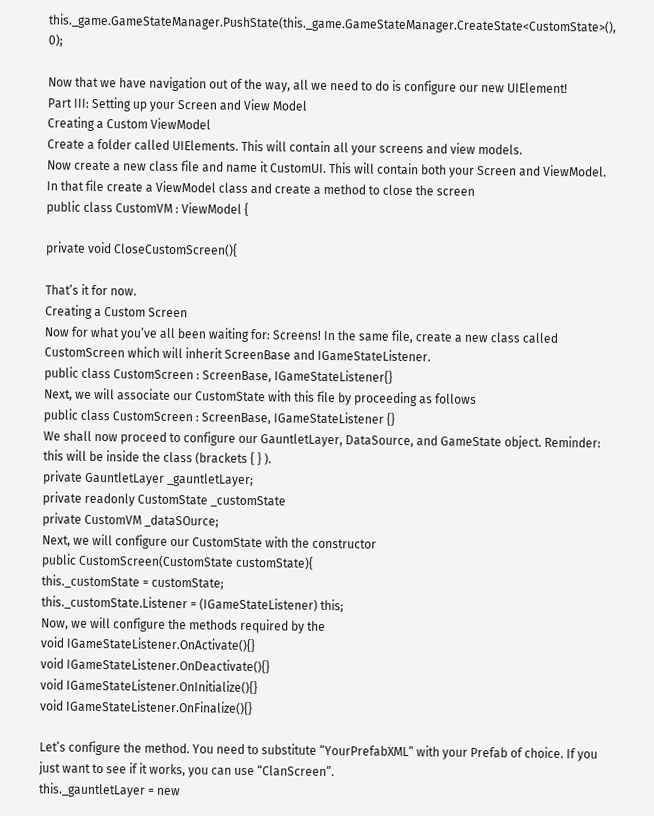this._game.GameStateManager.PushState(this._game.GameStateManager.CreateState<CustomState>(), 0);

Now that we have navigation out of the way, all we need to do is configure our new UIElement!
Part III: Setting up your Screen and View Model
Creating a Custom ViewModel
Create a folder called UIElements. This will contain all your screens and view models.
Now create a new class file and name it CustomUI. This will contain both your Screen and ViewModel.
In that file create a ViewModel class and create a method to close the screen
public class CustomVM : ViewModel {

private void CloseCustomScreen(){

That’s it for now.
Creating a Custom Screen
Now for what you’ve all been waiting for: Screens! In the same file, create a new class called CustomScreen which will inherit ScreenBase and IGameStateListener.
public class CustomScreen : ScreenBase, IGameStateListener{}
Next, we will associate our CustomState with this file by proceeding as follows
public class CustomScreen : ScreenBase, IGameStateListener {}
We shall now proceed to configure our GauntletLayer, DataSource, and GameState object. Reminder: this will be inside the class (brackets { } ).
private GauntletLayer _gauntletLayer;
private readonly CustomState _customState
private CustomVM _dataSOurce;
Next, we will configure our CustomState with the constructor
public CustomScreen(CustomState customState){
this._customState = customState;
this._customState.Listener = (IGameStateListener) this;
Now, we will configure the methods required by the
void IGameStateListener.OnActivate(){}
void IGameStateListener.OnDeactivate(){}
void IGameStateListener.OnInitialize(){}
void IGameStateListener.OnFinalize(){}

Let’s configure the method. You need to substitute “YourPrefabXML” with your Prefab of choice. If you just want to see if it works, you can use “ClanScreen”.
this._gauntletLayer = new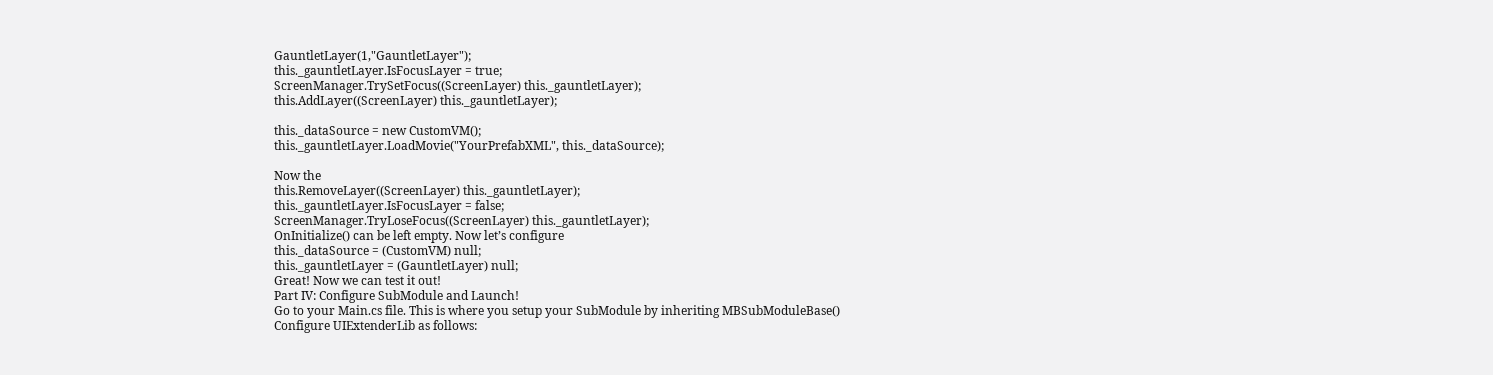GauntletLayer(1,"GauntletLayer");
this._gauntletLayer.IsFocusLayer = true;
ScreenManager.TrySetFocus((ScreenLayer) this._gauntletLayer);
this.AddLayer((ScreenLayer) this._gauntletLayer);

this._dataSource = new CustomVM();
this._gauntletLayer.LoadMovie("YourPrefabXML", this._dataSource);

Now the
this.RemoveLayer((ScreenLayer) this._gauntletLayer);
this._gauntletLayer.IsFocusLayer = false;
ScreenManager.TryLoseFocus((ScreenLayer) this._gauntletLayer);
OnInitialize() can be left empty. Now let’s configure
this._dataSource = (CustomVM) null;
this._gauntletLayer = (GauntletLayer) null;
Great! Now we can test it out!
Part IV: Configure SubModule and Launch!
Go to your Main.cs file. This is where you setup your SubModule by inheriting MBSubModuleBase()
Configure UIExtenderLib as follows: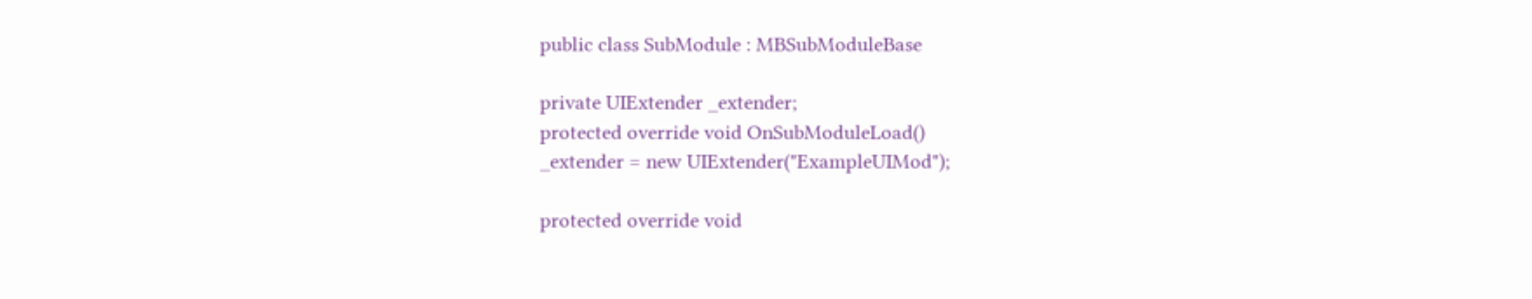public class SubModule : MBSubModuleBase

private UIExtender _extender;
protected override void OnSubModuleLoad()
_extender = new UIExtender("ExampleUIMod");

protected override void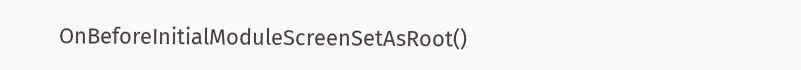OnBeforeInitialModuleScreenSetAsRoot()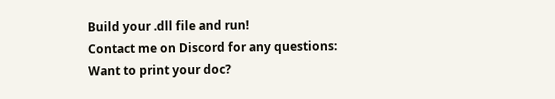Build your .dll file and run!
Contact me on Discord for any questions:
Want to print your doc?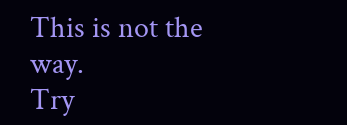This is not the way.
Try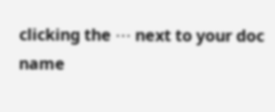clicking the ⋯ next to your doc name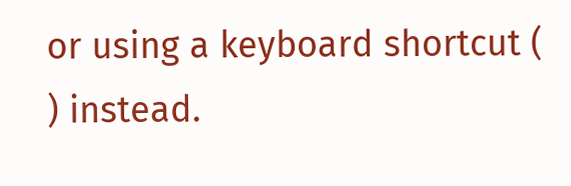or using a keyboard shortcut (
) instead.